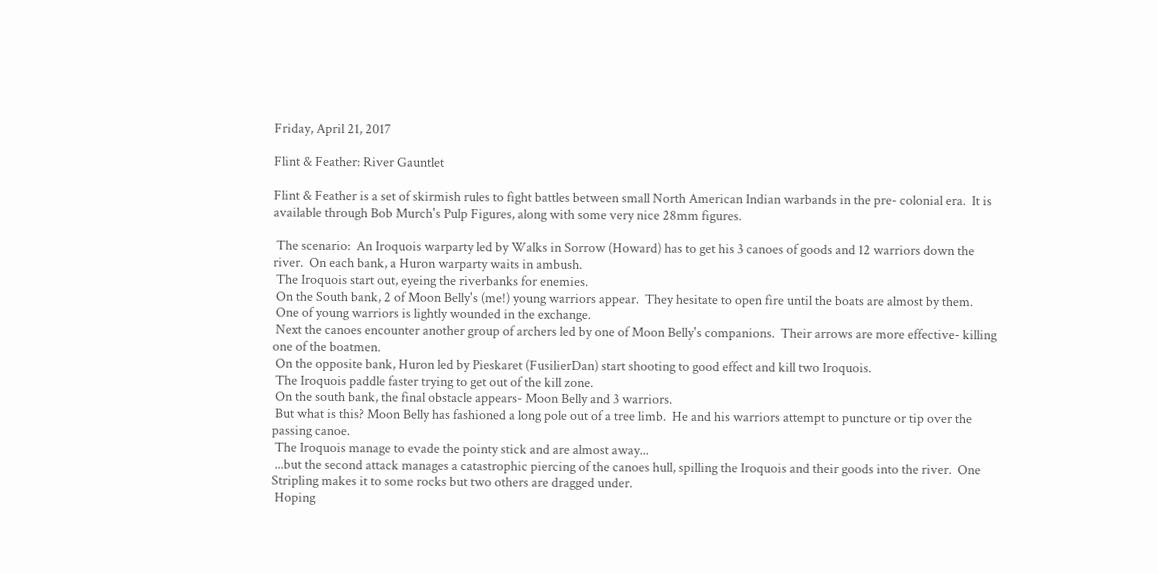Friday, April 21, 2017

Flint & Feather: River Gauntlet

Flint & Feather is a set of skirmish rules to fight battles between small North American Indian warbands in the pre- colonial era.  It is available through Bob Murch's Pulp Figures, along with some very nice 28mm figures.

 The scenario:  An Iroquois warparty led by Walks in Sorrow (Howard) has to get his 3 canoes of goods and 12 warriors down the river.  On each bank, a Huron warparty waits in ambush.
 The Iroquois start out, eyeing the riverbanks for enemies.
 On the South bank, 2 of Moon Belly's (me!) young warriors appear.  They hesitate to open fire until the boats are almost by them.
 One of young warriors is lightly wounded in the exchange.
 Next the canoes encounter another group of archers led by one of Moon Belly's companions.  Their arrows are more effective- killing one of the boatmen.
 On the opposite bank, Huron led by Pieskaret (FusilierDan) start shooting to good effect and kill two Iroquois.
 The Iroquois paddle faster trying to get out of the kill zone.
 On the south bank, the final obstacle appears- Moon Belly and 3 warriors.
 But what is this? Moon Belly has fashioned a long pole out of a tree limb.  He and his warriors attempt to puncture or tip over the passing canoe.
 The Iroquois manage to evade the pointy stick and are almost away...
 ...but the second attack manages a catastrophic piercing of the canoes hull, spilling the Iroquois and their goods into the river.  One Stripling makes it to some rocks but two others are dragged under.
 Hoping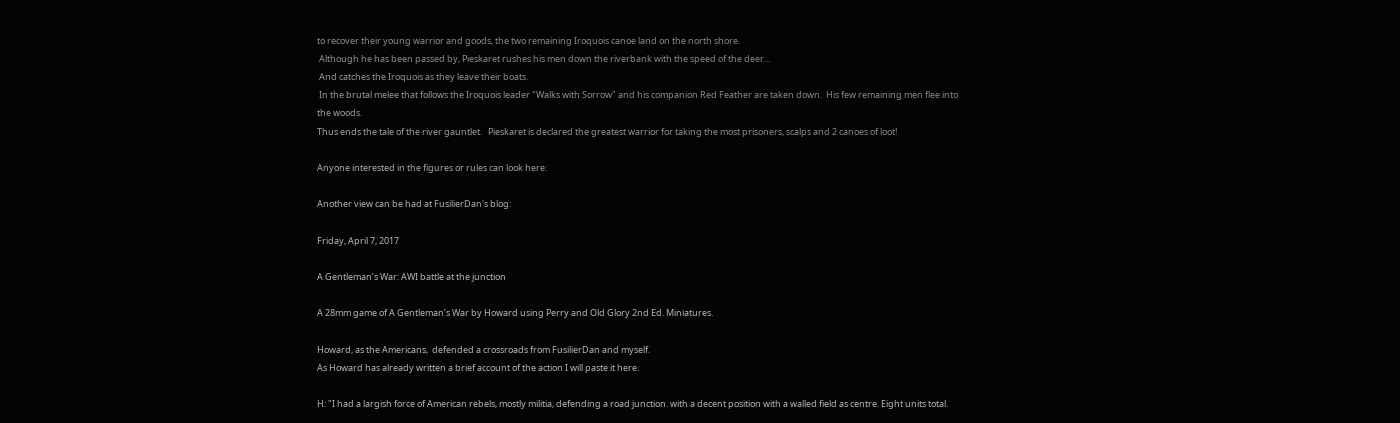to recover their young warrior and goods, the two remaining Iroquois canoe land on the north shore.
 Although he has been passed by, Pieskaret rushes his men down the riverbank with the speed of the deer...
 And catches the Iroquois as they leave their boats.
 In the brutal melee that follows the Iroquois leader "Walks with Sorrow" and his companion Red Feather are taken down.  His few remaining men flee into the woods.
Thus ends the tale of the river gauntlet.   Pieskaret is declared the greatest warrior for taking the most prisoners, scalps and 2 canoes of loot!

Anyone interested in the figures or rules can look here:

Another view can be had at FusilierDan's blog:

Friday, April 7, 2017

A Gentleman’s War: AWI battle at the junction

A 28mm game of A Gentleman’s War by Howard using Perry and Old Glory 2nd Ed. Miniatures.

Howard, as the Americans,  defended a crossroads from FusilierDan and myself.
As Howard has already written a brief account of the action I will paste it here.

H: "I had a largish force of American rebels, mostly militia, defending a road junction. with a decent position with a walled field as centre. Eight units total.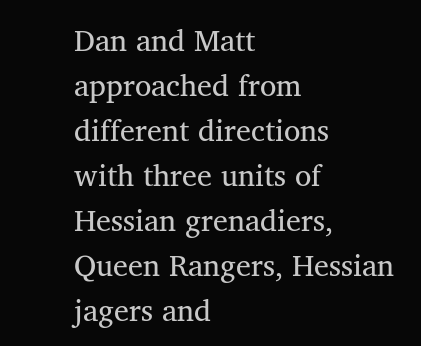Dan and Matt approached from different directions with three units of Hessian grenadiers, Queen Rangers, Hessian jagers and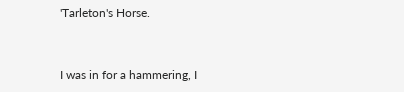'Tarleton's Horse.



I was in for a hammering, I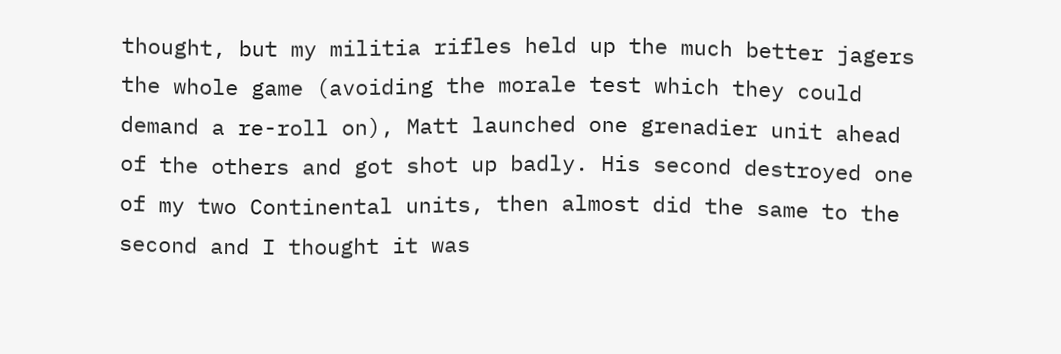thought, but my militia rifles held up the much better jagers the whole game (avoiding the morale test which they could demand a re-roll on), Matt launched one grenadier unit ahead of the others and got shot up badly. His second destroyed one of my two Continental units, then almost did the same to the second and I thought it was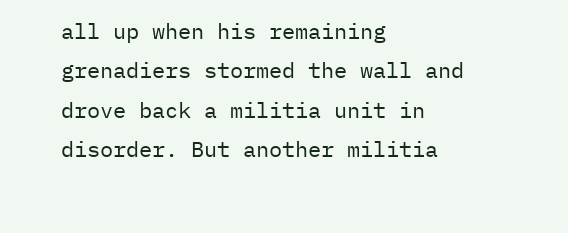all up when his remaining grenadiers stormed the wall and drove back a militia unit in disorder. But another militia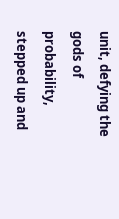unit, defying the gods of probability, stepped up and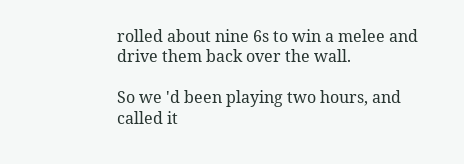rolled about nine 6s to win a melee and drive them back over the wall.

So we 'd been playing two hours, and called it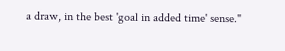a draw, in the best 'goal in added time' sense."